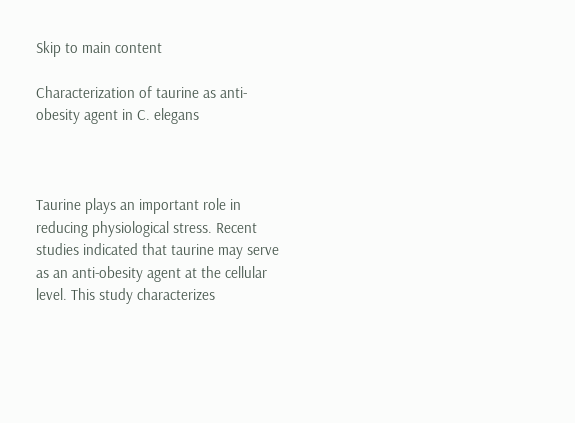Skip to main content

Characterization of taurine as anti-obesity agent in C. elegans



Taurine plays an important role in reducing physiological stress. Recent studies indicated that taurine may serve as an anti-obesity agent at the cellular level. This study characterizes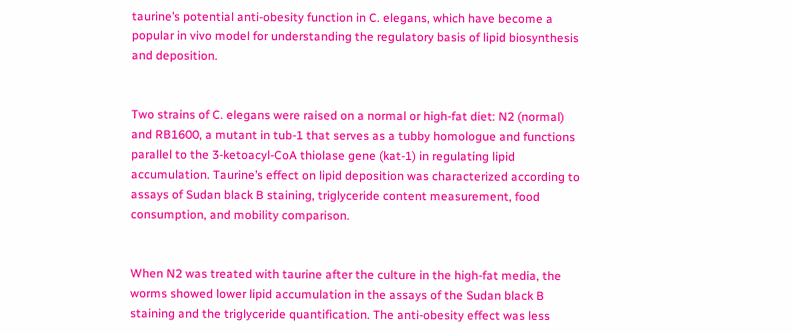taurine’s potential anti-obesity function in C. elegans, which have become a popular in vivo model for understanding the regulatory basis of lipid biosynthesis and deposition.


Two strains of C. elegans were raised on a normal or high-fat diet: N2 (normal) and RB1600, a mutant in tub-1 that serves as a tubby homologue and functions parallel to the 3-ketoacyl-CoA thiolase gene (kat-1) in regulating lipid accumulation. Taurine’s effect on lipid deposition was characterized according to assays of Sudan black B staining, triglyceride content measurement, food consumption, and mobility comparison.


When N2 was treated with taurine after the culture in the high-fat media, the worms showed lower lipid accumulation in the assays of the Sudan black B staining and the triglyceride quantification. The anti-obesity effect was less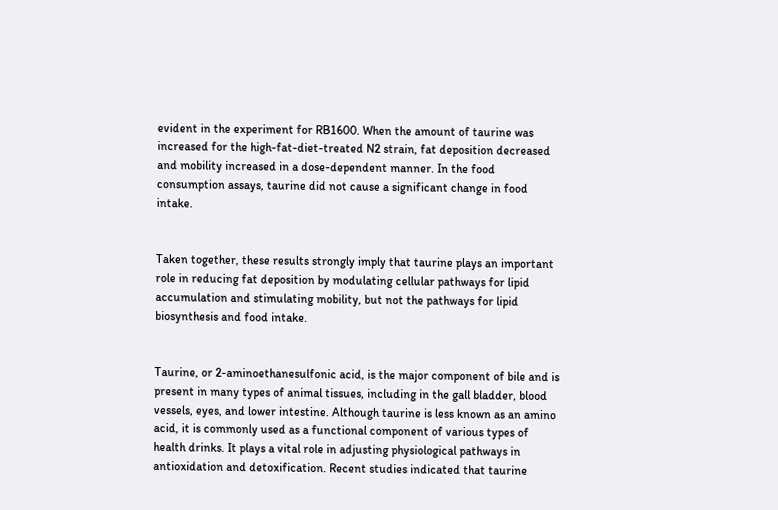evident in the experiment for RB1600. When the amount of taurine was increased for the high-fat-diet-treated N2 strain, fat deposition decreased and mobility increased in a dose-dependent manner. In the food consumption assays, taurine did not cause a significant change in food intake.


Taken together, these results strongly imply that taurine plays an important role in reducing fat deposition by modulating cellular pathways for lipid accumulation and stimulating mobility, but not the pathways for lipid biosynthesis and food intake.


Taurine, or 2-aminoethanesulfonic acid, is the major component of bile and is present in many types of animal tissues, including in the gall bladder, blood vessels, eyes, and lower intestine. Although taurine is less known as an amino acid, it is commonly used as a functional component of various types of health drinks. It plays a vital role in adjusting physiological pathways in antioxidation and detoxification. Recent studies indicated that taurine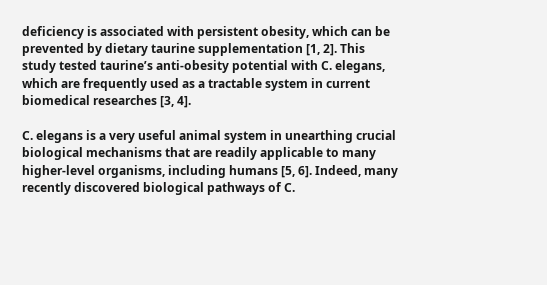deficiency is associated with persistent obesity, which can be prevented by dietary taurine supplementation [1, 2]. This study tested taurine’s anti-obesity potential with C. elegans, which are frequently used as a tractable system in current biomedical researches [3, 4].

C. elegans is a very useful animal system in unearthing crucial biological mechanisms that are readily applicable to many higher-level organisms, including humans [5, 6]. Indeed, many recently discovered biological pathways of C.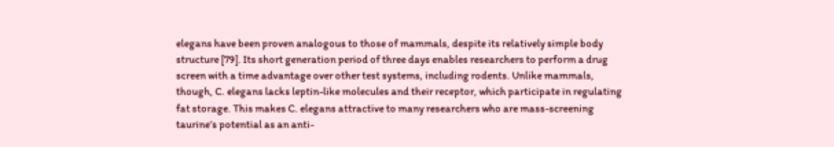elegans have been proven analogous to those of mammals, despite its relatively simple body structure [79]. Its short generation period of three days enables researchers to perform a drug screen with a time advantage over other test systems, including rodents. Unlike mammals, though, C. elegans lacks leptin-like molecules and their receptor, which participate in regulating fat storage. This makes C. elegans attractive to many researchers who are mass-screening taurine’s potential as an anti-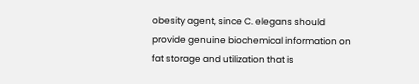obesity agent, since C. elegans should provide genuine biochemical information on fat storage and utilization that is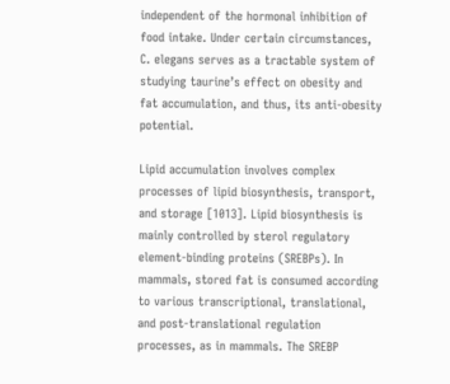independent of the hormonal inhibition of food intake. Under certain circumstances, C. elegans serves as a tractable system of studying taurine’s effect on obesity and fat accumulation, and thus, its anti-obesity potential.

Lipid accumulation involves complex processes of lipid biosynthesis, transport, and storage [1013]. Lipid biosynthesis is mainly controlled by sterol regulatory element-binding proteins (SREBPs). In mammals, stored fat is consumed according to various transcriptional, translational, and post-translational regulation processes, as in mammals. The SREBP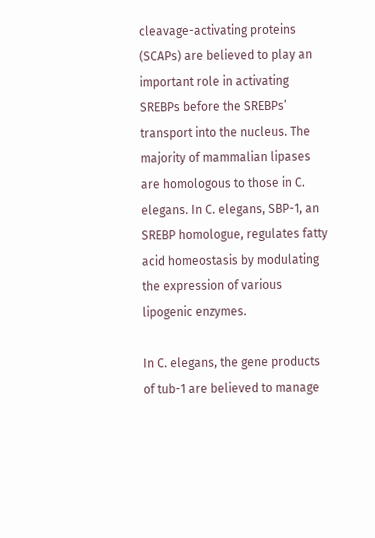cleavage-activating proteins (SCAPs) are believed to play an important role in activating SREBPs before the SREBPs’ transport into the nucleus. The majority of mammalian lipases are homologous to those in C. elegans. In C. elegans, SBP-1, an SREBP homologue, regulates fatty acid homeostasis by modulating the expression of various lipogenic enzymes.

In C. elegans, the gene products of tub-1 are believed to manage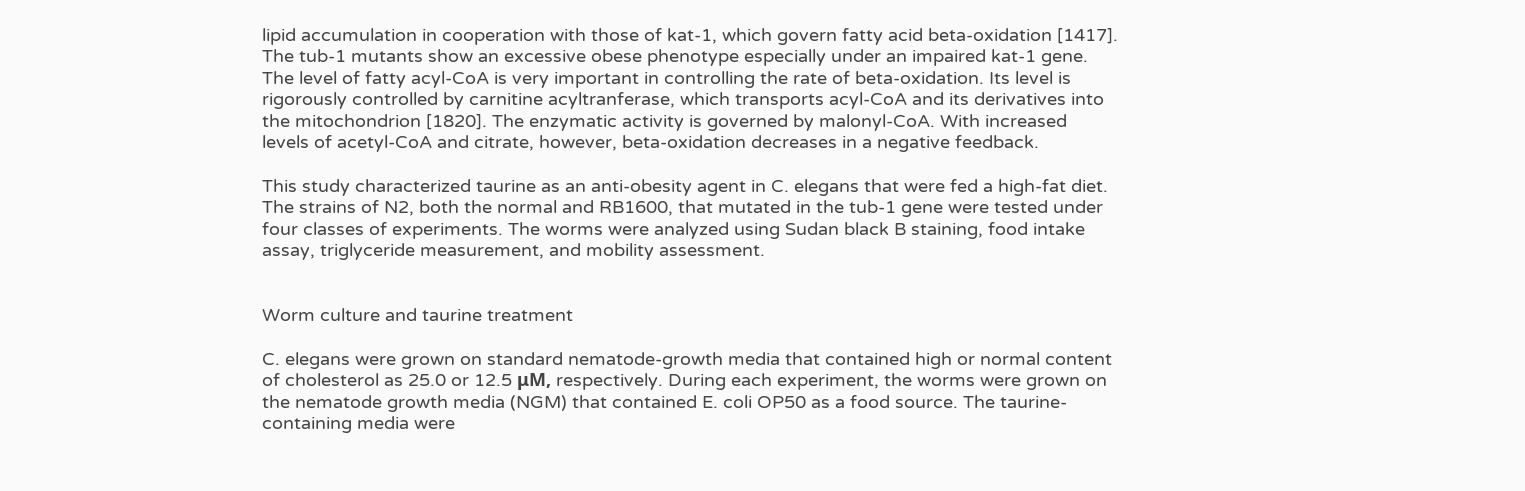lipid accumulation in cooperation with those of kat-1, which govern fatty acid beta-oxidation [1417]. The tub-1 mutants show an excessive obese phenotype especially under an impaired kat-1 gene. The level of fatty acyl-CoA is very important in controlling the rate of beta-oxidation. Its level is rigorously controlled by carnitine acyltranferase, which transports acyl-CoA and its derivatives into the mitochondrion [1820]. The enzymatic activity is governed by malonyl-CoA. With increased levels of acetyl-CoA and citrate, however, beta-oxidation decreases in a negative feedback.

This study characterized taurine as an anti-obesity agent in C. elegans that were fed a high-fat diet. The strains of N2, both the normal and RB1600, that mutated in the tub-1 gene were tested under four classes of experiments. The worms were analyzed using Sudan black B staining, food intake assay, triglyceride measurement, and mobility assessment.


Worm culture and taurine treatment

C. elegans were grown on standard nematode-growth media that contained high or normal content of cholesterol as 25.0 or 12.5 μM, respectively. During each experiment, the worms were grown on the nematode growth media (NGM) that contained E. coli OP50 as a food source. The taurine-containing media were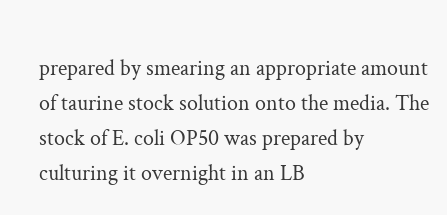prepared by smearing an appropriate amount of taurine stock solution onto the media. The stock of E. coli OP50 was prepared by culturing it overnight in an LB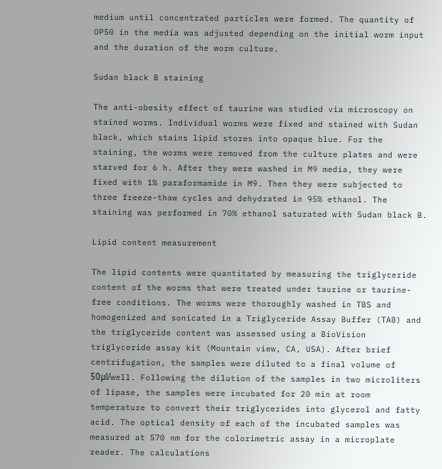medium until concentrated particles were formed. The quantity of OP50 in the media was adjusted depending on the initial worm input and the duration of the worm culture.

Sudan black B staining

The anti-obesity effect of taurine was studied via microscopy on stained worms. Individual worms were fixed and stained with Sudan black, which stains lipid stores into opaque blue. For the staining, the worms were removed from the culture plates and were starved for 6 h. After they were washed in M9 media, they were fixed with 1% paraformamide in M9. Then they were subjected to three freeze-thaw cycles and dehydrated in 95% ethanol. The staining was performed in 70% ethanol saturated with Sudan black B.

Lipid content measurement

The lipid contents were quantitated by measuring the triglyceride content of the worms that were treated under taurine or taurine-free conditions. The worms were thoroughly washed in TBS and homogenized and sonicated in a Triglyceride Assay Buffer (TAB) and the triglyceride content was assessed using a BioVision triglyceride assay kit (Mountain view, CA, USA). After brief centrifugation, the samples were diluted to a final volume of 50μl/well. Following the dilution of the samples in two microliters of lipase, the samples were incubated for 20 min at room temperature to convert their triglycerides into glycerol and fatty acid. The optical density of each of the incubated samples was measured at 570 nm for the colorimetric assay in a microplate reader. The calculations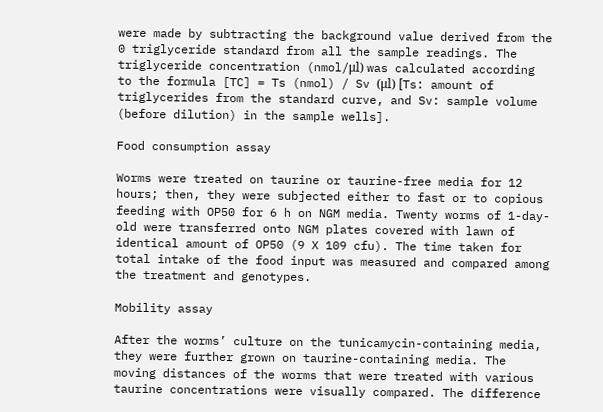were made by subtracting the background value derived from the 0 triglyceride standard from all the sample readings. The triglyceride concentration (nmol/μl) was calculated according to the formula [TC] = Ts (nmol) / Sv (μl) [Ts: amount of triglycerides from the standard curve, and Sv: sample volume (before dilution) in the sample wells].

Food consumption assay

Worms were treated on taurine or taurine-free media for 12 hours; then, they were subjected either to fast or to copious feeding with OP50 for 6 h on NGM media. Twenty worms of 1-day-old were transferred onto NGM plates covered with lawn of identical amount of OP50 (9 X 109 cfu). The time taken for total intake of the food input was measured and compared among the treatment and genotypes.

Mobility assay

After the worms’ culture on the tunicamycin-containing media, they were further grown on taurine-containing media. The moving distances of the worms that were treated with various taurine concentrations were visually compared. The difference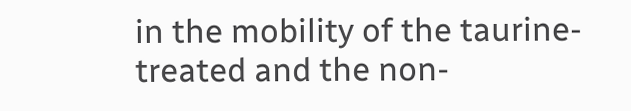in the mobility of the taurine-treated and the non-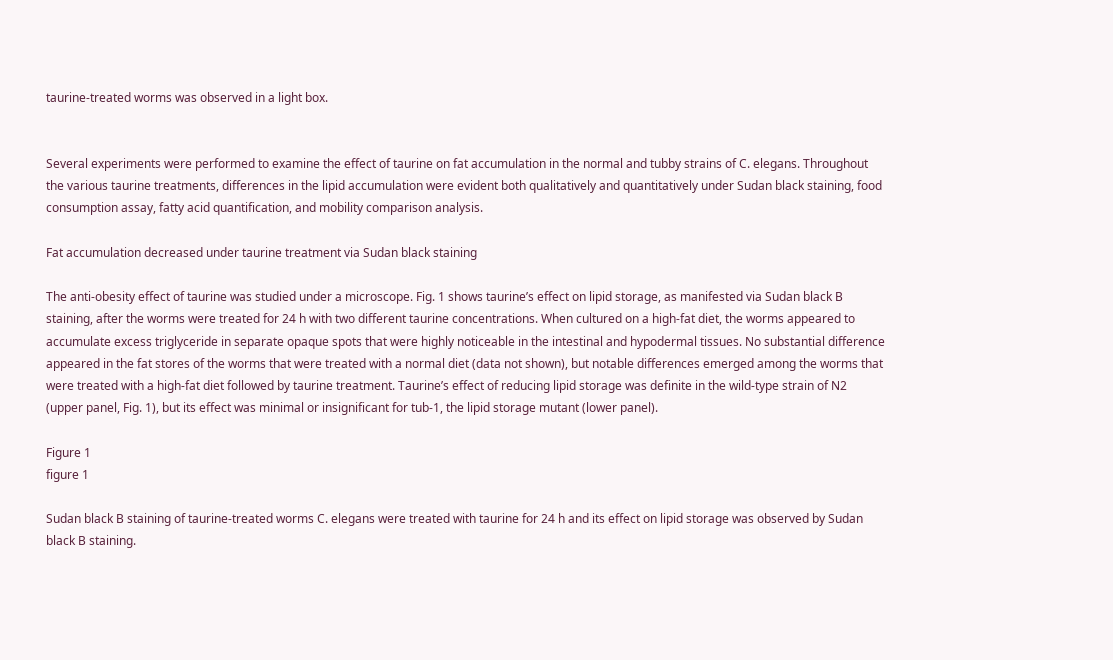taurine-treated worms was observed in a light box.


Several experiments were performed to examine the effect of taurine on fat accumulation in the normal and tubby strains of C. elegans. Throughout the various taurine treatments, differences in the lipid accumulation were evident both qualitatively and quantitatively under Sudan black staining, food consumption assay, fatty acid quantification, and mobility comparison analysis.

Fat accumulation decreased under taurine treatment via Sudan black staining

The anti-obesity effect of taurine was studied under a microscope. Fig. 1 shows taurine’s effect on lipid storage, as manifested via Sudan black B staining, after the worms were treated for 24 h with two different taurine concentrations. When cultured on a high-fat diet, the worms appeared to accumulate excess triglyceride in separate opaque spots that were highly noticeable in the intestinal and hypodermal tissues. No substantial difference appeared in the fat stores of the worms that were treated with a normal diet (data not shown), but notable differences emerged among the worms that were treated with a high-fat diet followed by taurine treatment. Taurine’s effect of reducing lipid storage was definite in the wild-type strain of N2 (upper panel, Fig. 1), but its effect was minimal or insignificant for tub-1, the lipid storage mutant (lower panel).

Figure 1
figure 1

Sudan black B staining of taurine-treated worms C. elegans were treated with taurine for 24 h and its effect on lipid storage was observed by Sudan black B staining.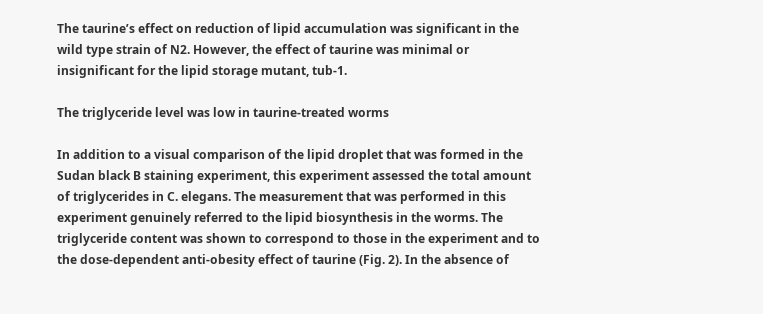The taurine’s effect on reduction of lipid accumulation was significant in the wild type strain of N2. However, the effect of taurine was minimal or insignificant for the lipid storage mutant, tub-1.

The triglyceride level was low in taurine-treated worms

In addition to a visual comparison of the lipid droplet that was formed in the Sudan black B staining experiment, this experiment assessed the total amount of triglycerides in C. elegans. The measurement that was performed in this experiment genuinely referred to the lipid biosynthesis in the worms. The triglyceride content was shown to correspond to those in the experiment and to the dose-dependent anti-obesity effect of taurine (Fig. 2). In the absence of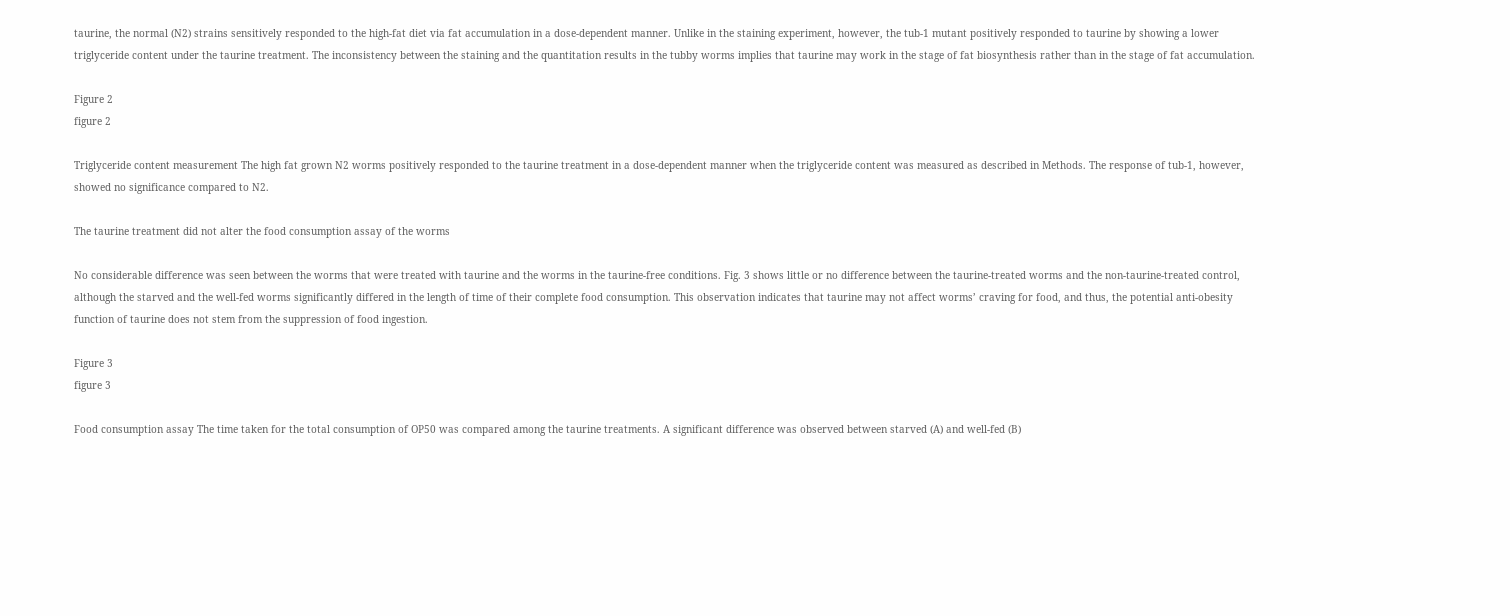taurine, the normal (N2) strains sensitively responded to the high-fat diet via fat accumulation in a dose-dependent manner. Unlike in the staining experiment, however, the tub-1 mutant positively responded to taurine by showing a lower triglyceride content under the taurine treatment. The inconsistency between the staining and the quantitation results in the tubby worms implies that taurine may work in the stage of fat biosynthesis rather than in the stage of fat accumulation.

Figure 2
figure 2

Triglyceride content measurement The high fat grown N2 worms positively responded to the taurine treatment in a dose-dependent manner when the triglyceride content was measured as described in Methods. The response of tub-1, however, showed no significance compared to N2.

The taurine treatment did not alter the food consumption assay of the worms

No considerable difference was seen between the worms that were treated with taurine and the worms in the taurine-free conditions. Fig. 3 shows little or no difference between the taurine-treated worms and the non-taurine-treated control, although the starved and the well-fed worms significantly differed in the length of time of their complete food consumption. This observation indicates that taurine may not affect worms’ craving for food, and thus, the potential anti-obesity function of taurine does not stem from the suppression of food ingestion.

Figure 3
figure 3

Food consumption assay The time taken for the total consumption of OP50 was compared among the taurine treatments. A significant difference was observed between starved (A) and well-fed (B)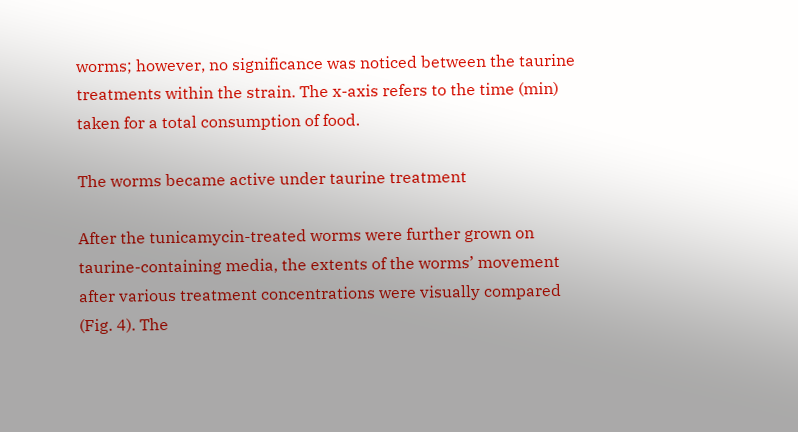worms; however, no significance was noticed between the taurine treatments within the strain. The x-axis refers to the time (min) taken for a total consumption of food.

The worms became active under taurine treatment

After the tunicamycin-treated worms were further grown on taurine-containing media, the extents of the worms’ movement after various treatment concentrations were visually compared (Fig. 4). The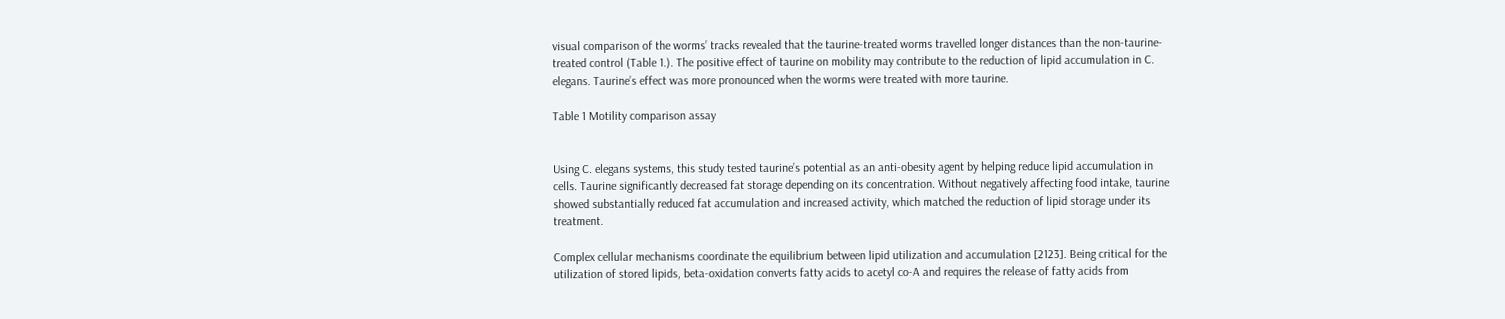visual comparison of the worms’ tracks revealed that the taurine-treated worms travelled longer distances than the non-taurine-treated control (Table 1.). The positive effect of taurine on mobility may contribute to the reduction of lipid accumulation in C. elegans. Taurine’s effect was more pronounced when the worms were treated with more taurine.

Table 1 Motility comparison assay


Using C. elegans systems, this study tested taurine’s potential as an anti-obesity agent by helping reduce lipid accumulation in cells. Taurine significantly decreased fat storage depending on its concentration. Without negatively affecting food intake, taurine showed substantially reduced fat accumulation and increased activity, which matched the reduction of lipid storage under its treatment.

Complex cellular mechanisms coordinate the equilibrium between lipid utilization and accumulation [2123]. Being critical for the utilization of stored lipids, beta-oxidation converts fatty acids to acetyl co-A and requires the release of fatty acids from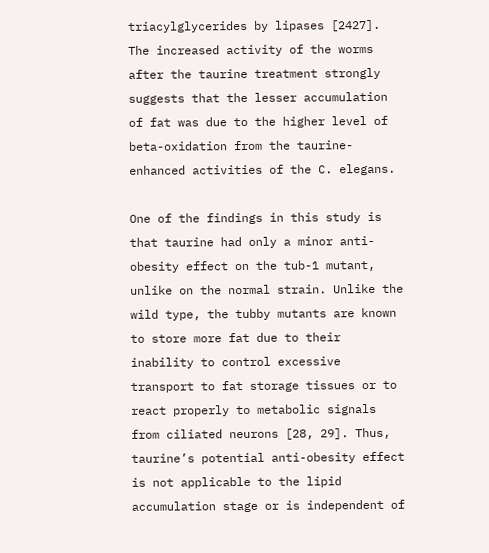triacylglycerides by lipases [2427]. The increased activity of the worms after the taurine treatment strongly suggests that the lesser accumulation of fat was due to the higher level of beta-oxidation from the taurine-enhanced activities of the C. elegans.

One of the findings in this study is that taurine had only a minor anti-obesity effect on the tub-1 mutant, unlike on the normal strain. Unlike the wild type, the tubby mutants are known to store more fat due to their inability to control excessive transport to fat storage tissues or to react properly to metabolic signals from ciliated neurons [28, 29]. Thus, taurine’s potential anti-obesity effect is not applicable to the lipid accumulation stage or is independent of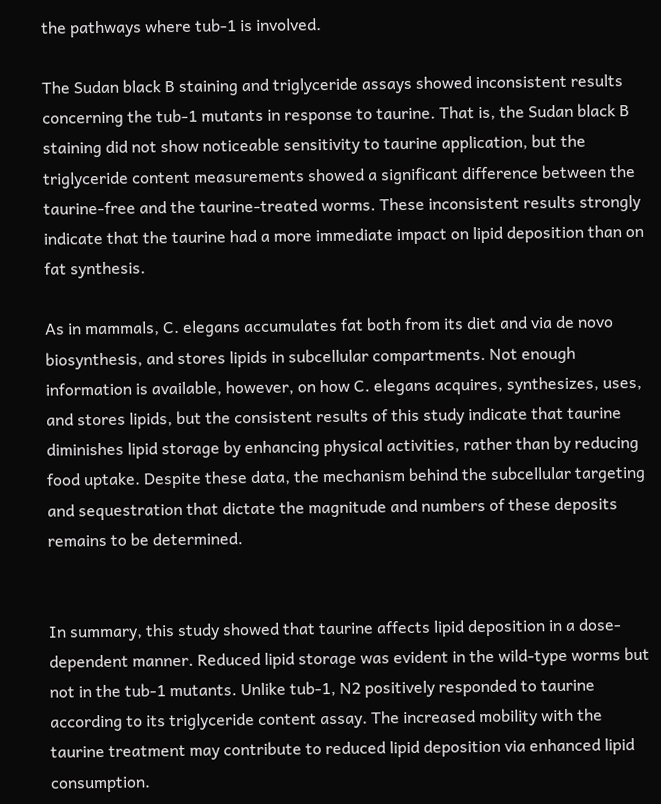the pathways where tub-1 is involved.

The Sudan black B staining and triglyceride assays showed inconsistent results concerning the tub-1 mutants in response to taurine. That is, the Sudan black B staining did not show noticeable sensitivity to taurine application, but the triglyceride content measurements showed a significant difference between the taurine-free and the taurine-treated worms. These inconsistent results strongly indicate that the taurine had a more immediate impact on lipid deposition than on fat synthesis.

As in mammals, C. elegans accumulates fat both from its diet and via de novo biosynthesis, and stores lipids in subcellular compartments. Not enough information is available, however, on how C. elegans acquires, synthesizes, uses, and stores lipids, but the consistent results of this study indicate that taurine diminishes lipid storage by enhancing physical activities, rather than by reducing food uptake. Despite these data, the mechanism behind the subcellular targeting and sequestration that dictate the magnitude and numbers of these deposits remains to be determined.


In summary, this study showed that taurine affects lipid deposition in a dose-dependent manner. Reduced lipid storage was evident in the wild-type worms but not in the tub-1 mutants. Unlike tub-1, N2 positively responded to taurine according to its triglyceride content assay. The increased mobility with the taurine treatment may contribute to reduced lipid deposition via enhanced lipid consumption.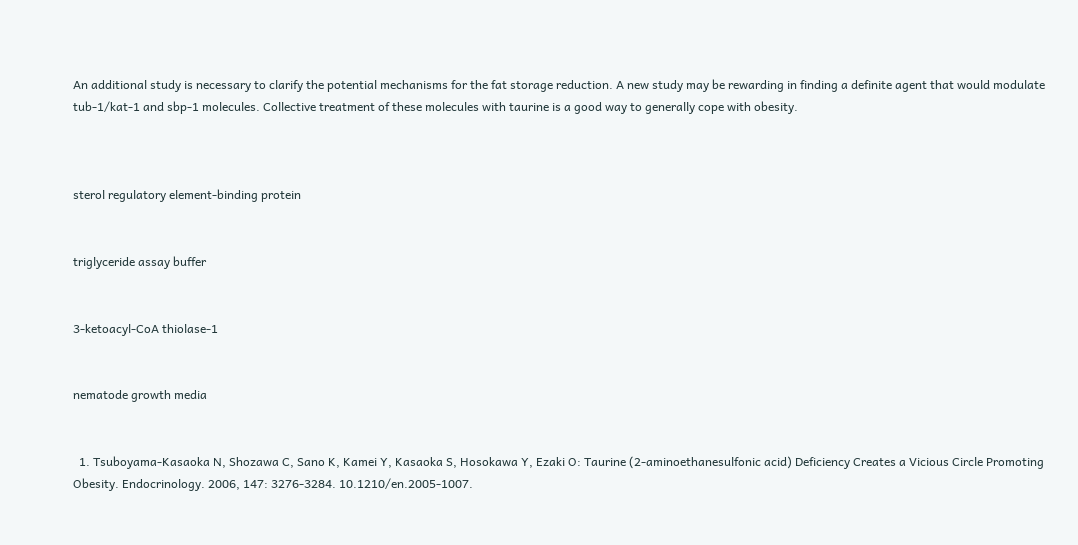An additional study is necessary to clarify the potential mechanisms for the fat storage reduction. A new study may be rewarding in finding a definite agent that would modulate tub-1/kat-1 and sbp-1 molecules. Collective treatment of these molecules with taurine is a good way to generally cope with obesity.



sterol regulatory element-binding protein


triglyceride assay buffer


3-ketoacyl-CoA thiolase-1


nematode growth media


  1. Tsuboyama-Kasaoka N, Shozawa C, Sano K, Kamei Y, Kasaoka S, Hosokawa Y, Ezaki O: Taurine (2-aminoethanesulfonic acid) Deficiency Creates a Vicious Circle Promoting Obesity. Endocrinology. 2006, 147: 3276-3284. 10.1210/en.2005-1007.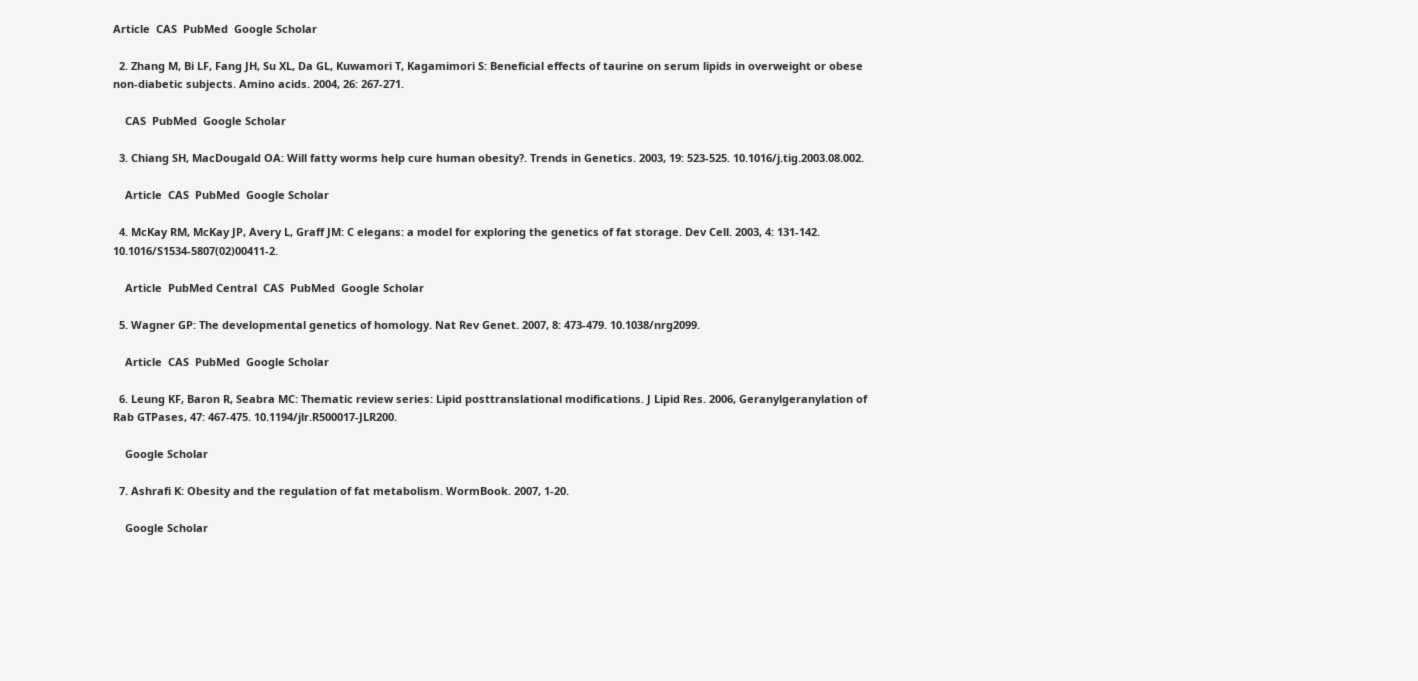Article  CAS  PubMed  Google Scholar

  2. Zhang M, Bi LF, Fang JH, Su XL, Da GL, Kuwamori T, Kagamimori S: Beneficial effects of taurine on serum lipids in overweight or obese non-diabetic subjects. Amino acids. 2004, 26: 267-271.

    CAS  PubMed  Google Scholar

  3. Chiang SH, MacDougald OA: Will fatty worms help cure human obesity?. Trends in Genetics. 2003, 19: 523-525. 10.1016/j.tig.2003.08.002.

    Article  CAS  PubMed  Google Scholar

  4. McKay RM, McKay JP, Avery L, Graff JM: C elegans: a model for exploring the genetics of fat storage. Dev Cell. 2003, 4: 131-142. 10.1016/S1534-5807(02)00411-2.

    Article  PubMed Central  CAS  PubMed  Google Scholar

  5. Wagner GP: The developmental genetics of homology. Nat Rev Genet. 2007, 8: 473-479. 10.1038/nrg2099.

    Article  CAS  PubMed  Google Scholar

  6. Leung KF, Baron R, Seabra MC: Thematic review series: Lipid posttranslational modifications. J Lipid Res. 2006, Geranylgeranylation of Rab GTPases, 47: 467-475. 10.1194/jlr.R500017-JLR200.

    Google Scholar

  7. Ashrafi K: Obesity and the regulation of fat metabolism. WormBook. 2007, 1-20.

    Google Scholar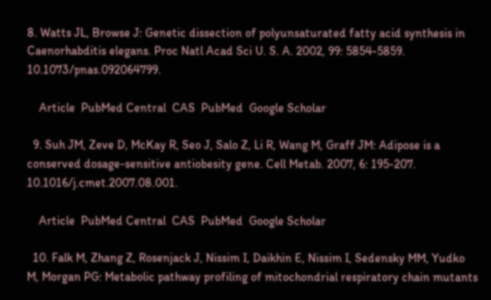8. Watts JL, Browse J: Genetic dissection of polyunsaturated fatty acid synthesis in Caenorhabditis elegans. Proc Natl Acad Sci U. S. A. 2002, 99: 5854-5859. 10.1073/pnas.092064799.

    Article  PubMed Central  CAS  PubMed  Google Scholar

  9. Suh JM, Zeve D, McKay R, Seo J, Salo Z, Li R, Wang M, Graff JM: Adipose is a conserved dosage-sensitive antiobesity gene. Cell Metab. 2007, 6: 195-207. 10.1016/j.cmet.2007.08.001.

    Article  PubMed Central  CAS  PubMed  Google Scholar

  10. Falk M, Zhang Z, Rosenjack J, Nissim I, Daikhin E, Nissim I, Sedensky MM, Yudko M, Morgan PG: Metabolic pathway profiling of mitochondrial respiratory chain mutants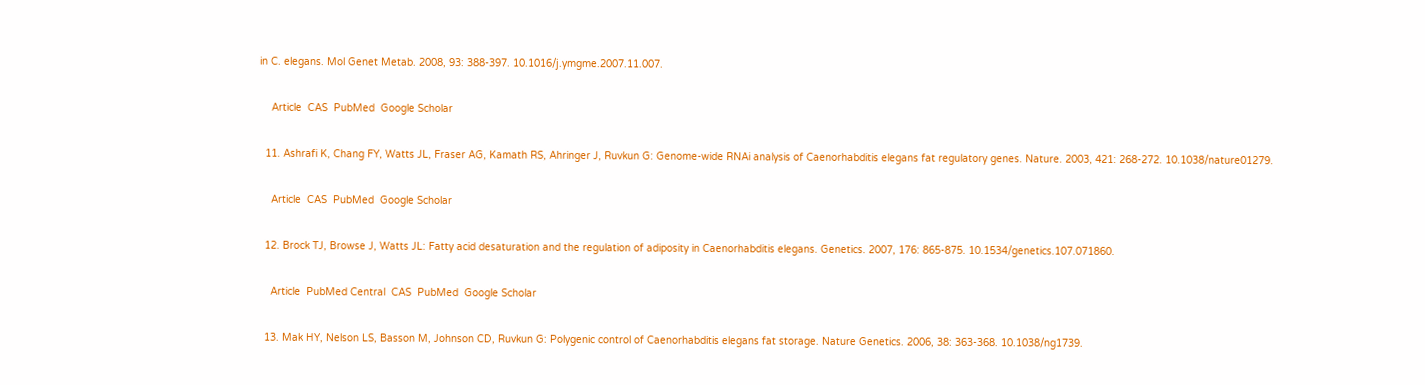in C. elegans. Mol Genet Metab. 2008, 93: 388-397. 10.1016/j.ymgme.2007.11.007.

    Article  CAS  PubMed  Google Scholar

  11. Ashrafi K, Chang FY, Watts JL, Fraser AG, Kamath RS, Ahringer J, Ruvkun G: Genome-wide RNAi analysis of Caenorhabditis elegans fat regulatory genes. Nature. 2003, 421: 268-272. 10.1038/nature01279.

    Article  CAS  PubMed  Google Scholar

  12. Brock TJ, Browse J, Watts JL: Fatty acid desaturation and the regulation of adiposity in Caenorhabditis elegans. Genetics. 2007, 176: 865-875. 10.1534/genetics.107.071860.

    Article  PubMed Central  CAS  PubMed  Google Scholar

  13. Mak HY, Nelson LS, Basson M, Johnson CD, Ruvkun G: Polygenic control of Caenorhabditis elegans fat storage. Nature Genetics. 2006, 38: 363-368. 10.1038/ng1739.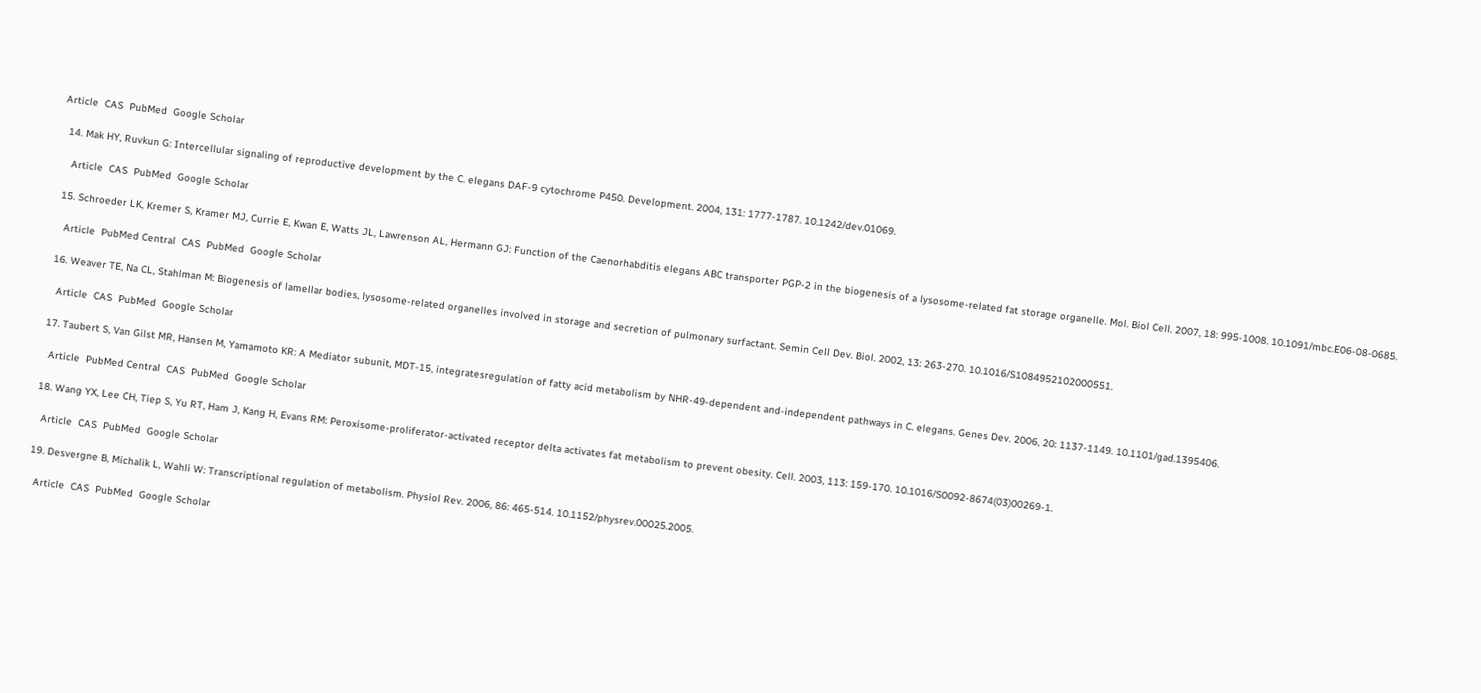Article  CAS  PubMed  Google Scholar

  14. Mak HY, Ruvkun G: Intercellular signaling of reproductive development by the C. elegans DAF-9 cytochrome P450. Development. 2004, 131: 1777-1787. 10.1242/dev.01069.

    Article  CAS  PubMed  Google Scholar

  15. Schroeder LK, Kremer S, Kramer MJ, Currie E, Kwan E, Watts JL, Lawrenson AL, Hermann GJ: Function of the Caenorhabditis elegans ABC transporter PGP-2 in the biogenesis of a lysosome-related fat storage organelle. Mol. Biol Cell. 2007, 18: 995-1008. 10.1091/mbc.E06-08-0685.

    Article  PubMed Central  CAS  PubMed  Google Scholar

  16. Weaver TE, Na CL, Stahlman M: Biogenesis of lamellar bodies, lysosome-related organelles involved in storage and secretion of pulmonary surfactant. Semin Cell Dev. Biol. 2002, 13: 263-270. 10.1016/S1084952102000551.

    Article  CAS  PubMed  Google Scholar

  17. Taubert S, Van Gilst MR, Hansen M, Yamamoto KR: A Mediator subunit, MDT-15, integratesregulation of fatty acid metabolism by NHR-49-dependent and-independent pathways in C. elegans. Genes Dev. 2006, 20: 1137-1149. 10.1101/gad.1395406.

    Article  PubMed Central  CAS  PubMed  Google Scholar

  18. Wang YX, Lee CH, Tiep S, Yu RT, Ham J, Kang H, Evans RM: Peroxisome-proliferator-activated receptor delta activates fat metabolism to prevent obesity. Cell. 2003, 113: 159-170. 10.1016/S0092-8674(03)00269-1.

    Article  CAS  PubMed  Google Scholar

  19. Desvergne B, Michalik L, Wahli W: Transcriptional regulation of metabolism. Physiol Rev. 2006, 86: 465-514. 10.1152/physrev.00025.2005.

    Article  CAS  PubMed  Google Scholar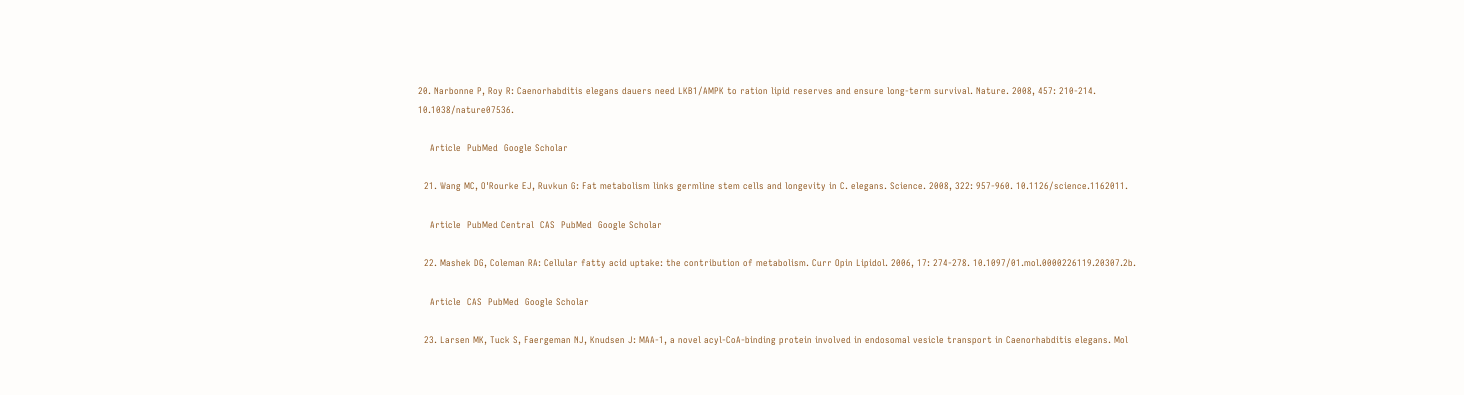20. Narbonne P, Roy R: Caenorhabditis elegans dauers need LKB1/AMPK to ration lipid reserves and ensure long-term survival. Nature. 2008, 457: 210-214. 10.1038/nature07536.

    Article  PubMed  Google Scholar

  21. Wang MC, O'Rourke EJ, Ruvkun G: Fat metabolism links germline stem cells and longevity in C. elegans. Science. 2008, 322: 957-960. 10.1126/science.1162011.

    Article  PubMed Central  CAS  PubMed  Google Scholar

  22. Mashek DG, Coleman RA: Cellular fatty acid uptake: the contribution of metabolism. Curr Opin Lipidol. 2006, 17: 274-278. 10.1097/01.mol.0000226119.20307.2b.

    Article  CAS  PubMed  Google Scholar

  23. Larsen MK, Tuck S, Faergeman NJ, Knudsen J: MAA-1, a novel acyl-CoA-binding protein involved in endosomal vesicle transport in Caenorhabditis elegans. Mol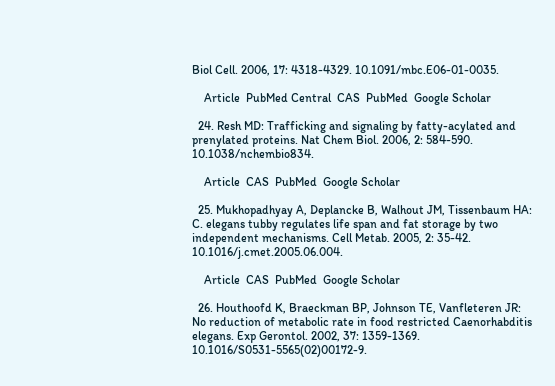Biol Cell. 2006, 17: 4318-4329. 10.1091/mbc.E06-01-0035.

    Article  PubMed Central  CAS  PubMed  Google Scholar

  24. Resh MD: Trafficking and signaling by fatty-acylated and prenylated proteins. Nat Chem Biol. 2006, 2: 584-590. 10.1038/nchembio834.

    Article  CAS  PubMed  Google Scholar

  25. Mukhopadhyay A, Deplancke B, Walhout JM, Tissenbaum HA: C. elegans tubby regulates life span and fat storage by two independent mechanisms. Cell Metab. 2005, 2: 35-42. 10.1016/j.cmet.2005.06.004.

    Article  CAS  PubMed  Google Scholar

  26. Houthoofd K, Braeckman BP, Johnson TE, Vanfleteren JR: No reduction of metabolic rate in food restricted Caenorhabditis elegans. Exp Gerontol. 2002, 37: 1359-1369. 10.1016/S0531-5565(02)00172-9.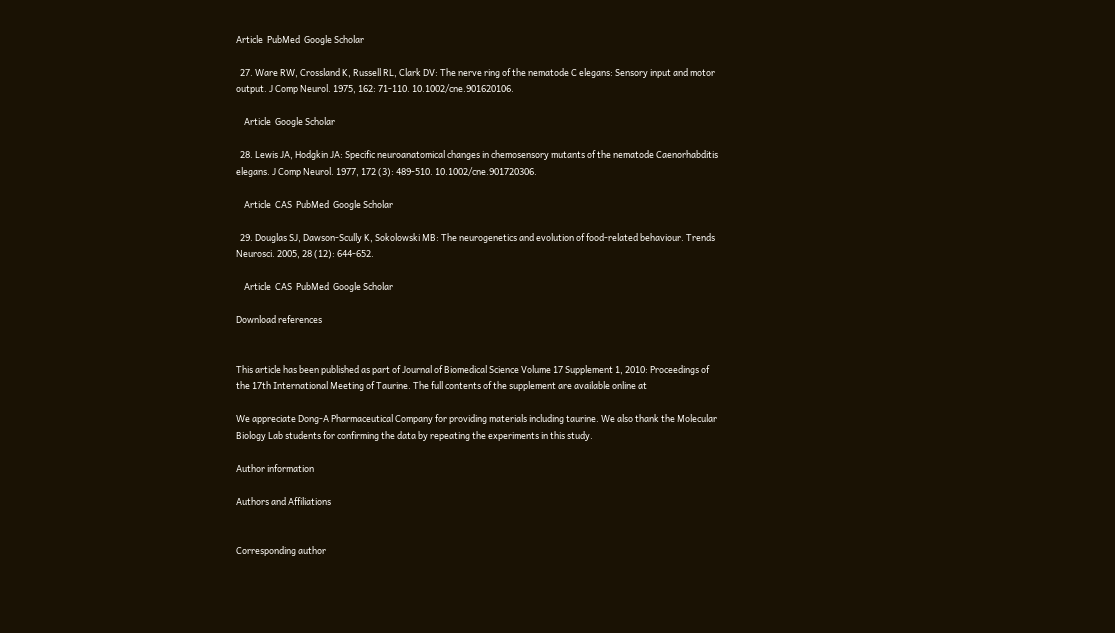Article  PubMed  Google Scholar

  27. Ware RW, Crossland K, Russell RL, Clark DV: The nerve ring of the nematode C elegans: Sensory input and motor output. J Comp Neurol. 1975, 162: 71-110. 10.1002/cne.901620106.

    Article  Google Scholar

  28. Lewis JA, Hodgkin JA: Specific neuroanatomical changes in chemosensory mutants of the nematode Caenorhabditis elegans. J Comp Neurol. 1977, 172 (3): 489-510. 10.1002/cne.901720306.

    Article  CAS  PubMed  Google Scholar

  29. Douglas SJ, Dawson-Scully K, Sokolowski MB: The neurogenetics and evolution of food-related behaviour. Trends Neurosci. 2005, 28 (12): 644-652.

    Article  CAS  PubMed  Google Scholar

Download references


This article has been published as part of Journal of Biomedical Science Volume 17 Supplement 1, 2010: Proceedings of the 17th International Meeting of Taurine. The full contents of the supplement are available online at

We appreciate Dong-A Pharmaceutical Company for providing materials including taurine. We also thank the Molecular Biology Lab students for confirming the data by repeating the experiments in this study.

Author information

Authors and Affiliations


Corresponding author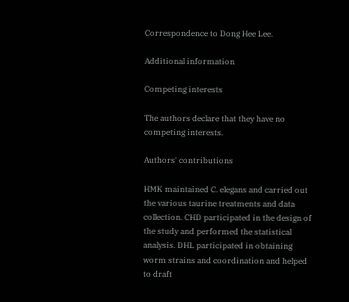Correspondence to Dong Hee Lee.

Additional information

Competing interests

The authors declare that they have no competing interests.

Authors' contributions

HMK maintained C. elegans and carried out the various taurine treatments and data collection. CHD participated in the design of the study and performed the statistical analysis. DHL participated in obtaining worm strains and coordination and helped to draft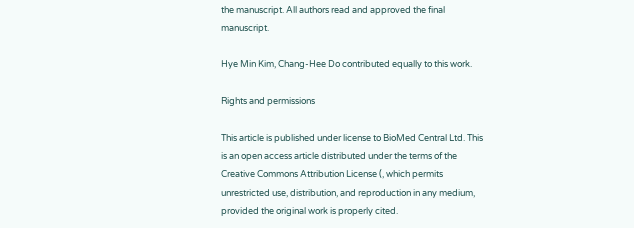the manuscript. All authors read and approved the final manuscript.

Hye Min Kim, Chang-Hee Do contributed equally to this work.

Rights and permissions

This article is published under license to BioMed Central Ltd. This is an open access article distributed under the terms of the Creative Commons Attribution License (, which permits unrestricted use, distribution, and reproduction in any medium, provided the original work is properly cited.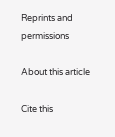Reprints and permissions

About this article

Cite this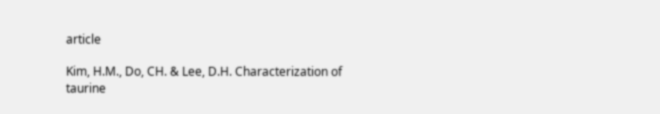article

Kim, H.M., Do, CH. & Lee, D.H. Characterization of taurine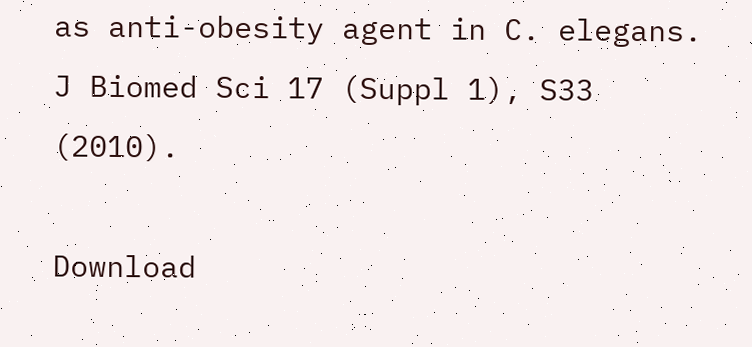as anti-obesity agent in C. elegans. J Biomed Sci 17 (Suppl 1), S33 (2010).

Download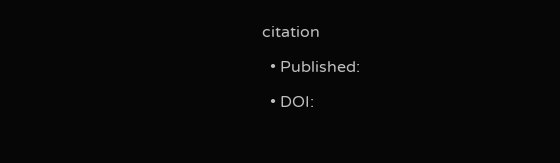citation

  • Published:

  • DOI: